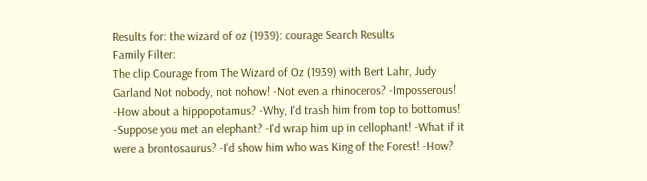Results for: the wizard of oz (1939): courage Search Results
Family Filter:
The clip Courage from The Wizard of Oz (1939) with Bert Lahr, Judy Garland Not nobody, not nohow! -Not even a rhinoceros? -Imposserous! -How about a hippopotamus? -Why, I'd trash him from top to bottomus! -Suppose you met an elephant? -I'd wrap him up in cellophant! -What if it were a brontosaurus? -I'd show him who was King of the Forest! -How?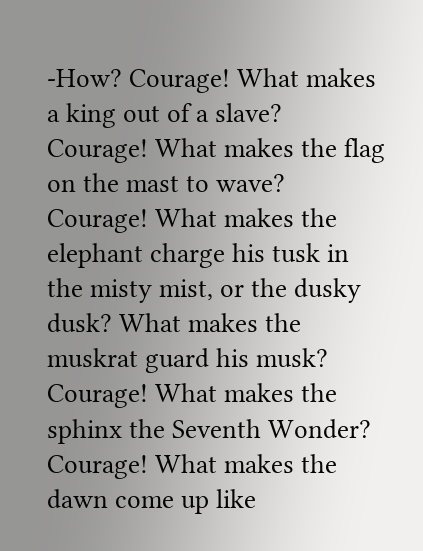-How? Courage! What makes a king out of a slave? Courage! What makes the flag on the mast to wave? Courage! What makes the elephant charge his tusk in the misty mist, or the dusky dusk? What makes the muskrat guard his musk? Courage! What makes the sphinx the Seventh Wonder? Courage! What makes the dawn come up like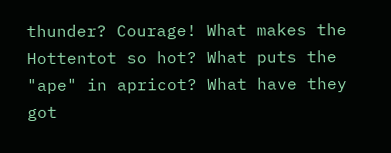thunder? Courage! What makes the Hottentot so hot? What puts the "ape" in apricot? What have they got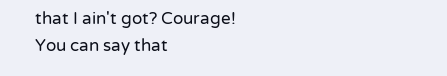that I ain't got? Courage! You can say that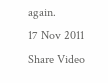again.
17 Nov 2011
Share Video